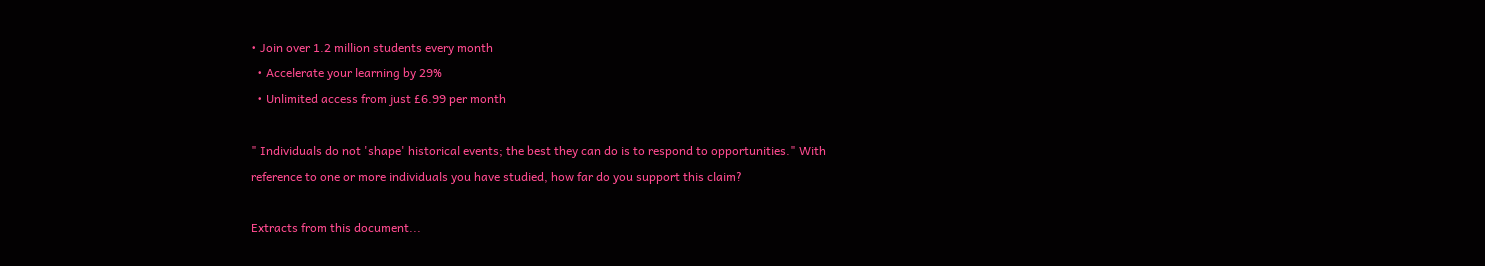• Join over 1.2 million students every month
  • Accelerate your learning by 29%
  • Unlimited access from just £6.99 per month

" Individuals do not 'shape' historical events; the best they can do is to respond to opportunities." With reference to one or more individuals you have studied, how far do you support this claim?

Extracts from this document...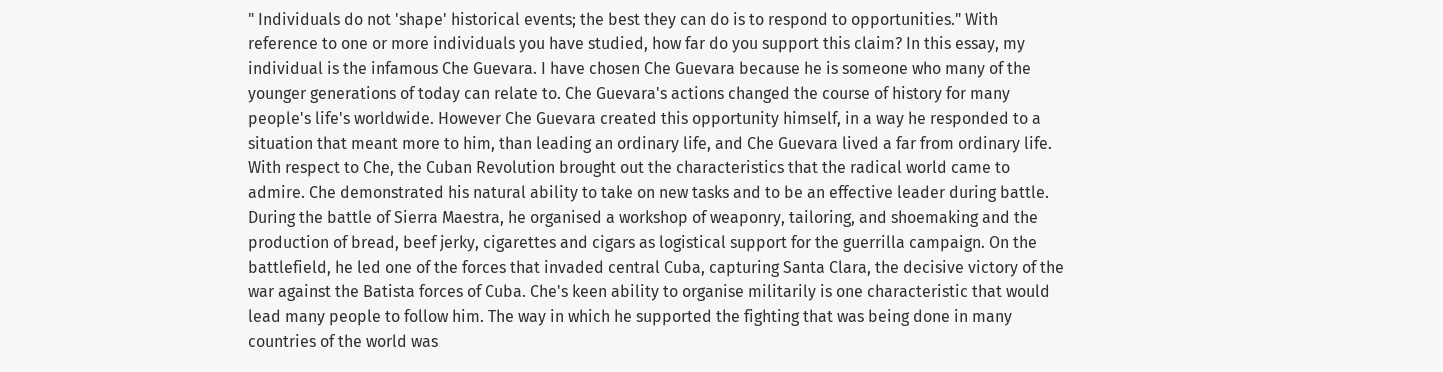" Individuals do not 'shape' historical events; the best they can do is to respond to opportunities." With reference to one or more individuals you have studied, how far do you support this claim? In this essay, my individual is the infamous Che Guevara. I have chosen Che Guevara because he is someone who many of the younger generations of today can relate to. Che Guevara's actions changed the course of history for many people's life's worldwide. However Che Guevara created this opportunity himself, in a way he responded to a situation that meant more to him, than leading an ordinary life, and Che Guevara lived a far from ordinary life. With respect to Che, the Cuban Revolution brought out the characteristics that the radical world came to admire. Che demonstrated his natural ability to take on new tasks and to be an effective leader during battle. During the battle of Sierra Maestra, he organised a workshop of weaponry, tailoring, and shoemaking and the production of bread, beef jerky, cigarettes and cigars as logistical support for the guerrilla campaign. On the battlefield, he led one of the forces that invaded central Cuba, capturing Santa Clara, the decisive victory of the war against the Batista forces of Cuba. Che's keen ability to organise militarily is one characteristic that would lead many people to follow him. The way in which he supported the fighting that was being done in many countries of the world was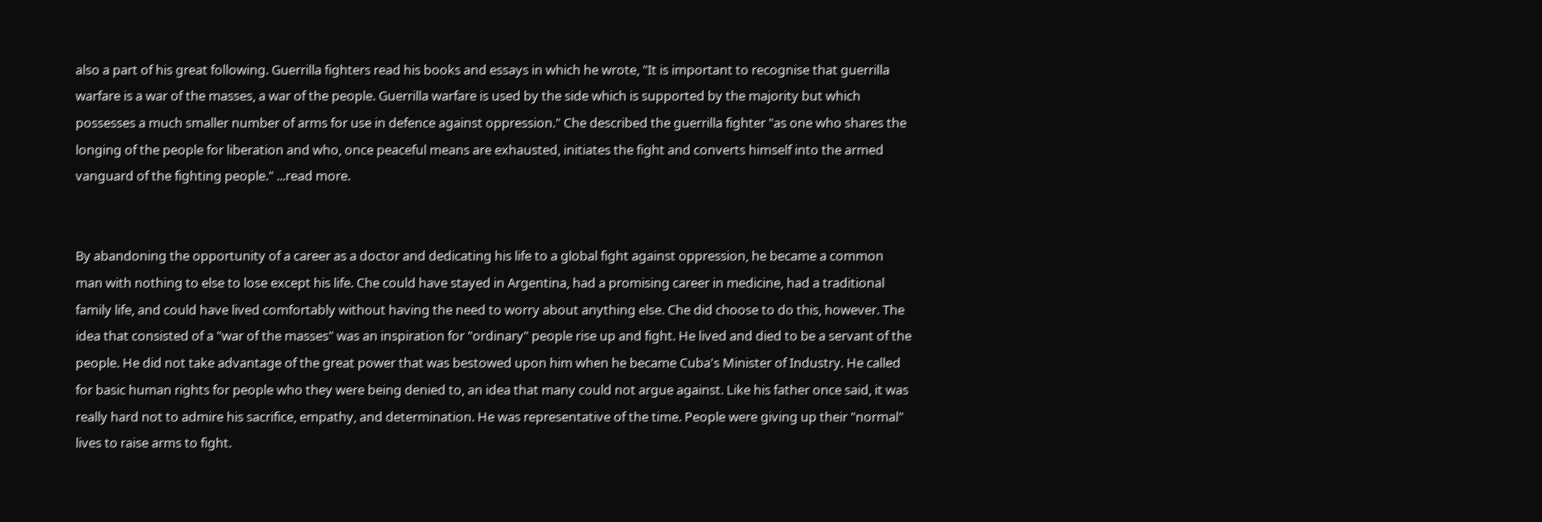also a part of his great following. Guerrilla fighters read his books and essays in which he wrote, "It is important to recognise that guerrilla warfare is a war of the masses, a war of the people. Guerrilla warfare is used by the side which is supported by the majority but which possesses a much smaller number of arms for use in defence against oppression." Che described the guerrilla fighter "as one who shares the longing of the people for liberation and who, once peaceful means are exhausted, initiates the fight and converts himself into the armed vanguard of the fighting people." ...read more.


By abandoning the opportunity of a career as a doctor and dedicating his life to a global fight against oppression, he became a common man with nothing to else to lose except his life. Che could have stayed in Argentina, had a promising career in medicine, had a traditional family life, and could have lived comfortably without having the need to worry about anything else. Che did choose to do this, however. The idea that consisted of a "war of the masses" was an inspiration for "ordinary" people rise up and fight. He lived and died to be a servant of the people. He did not take advantage of the great power that was bestowed upon him when he became Cuba's Minister of Industry. He called for basic human rights for people who they were being denied to, an idea that many could not argue against. Like his father once said, it was really hard not to admire his sacrifice, empathy, and determination. He was representative of the time. People were giving up their "normal" lives to raise arms to fight.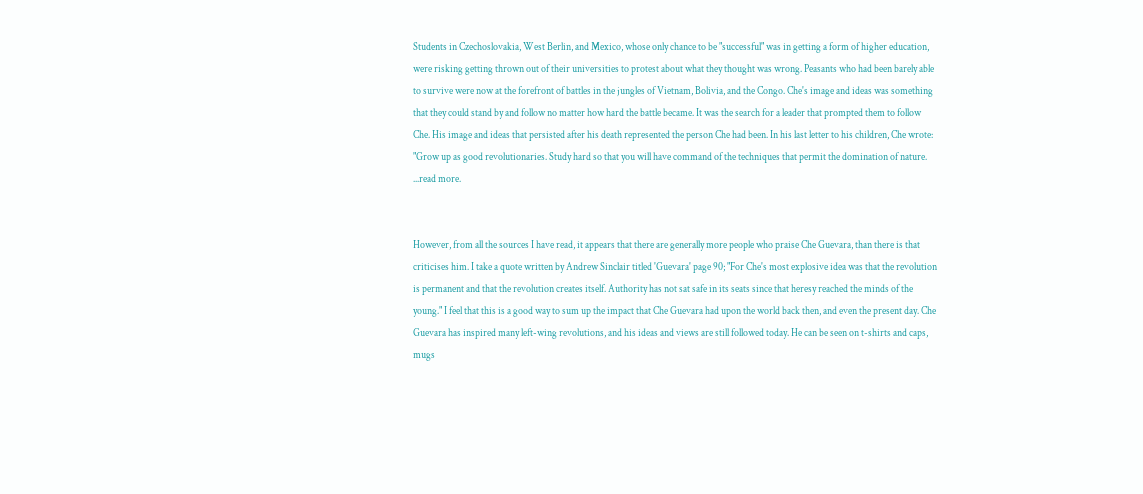Students in Czechoslovakia, West Berlin, and Mexico, whose only chance to be "successful" was in getting a form of higher education, were risking getting thrown out of their universities to protest about what they thought was wrong. Peasants who had been barely able to survive were now at the forefront of battles in the jungles of Vietnam, Bolivia, and the Congo. Che's image and ideas was something that they could stand by and follow no matter how hard the battle became. It was the search for a leader that prompted them to follow Che. His image and ideas that persisted after his death represented the person Che had been. In his last letter to his children, Che wrote: "Grow up as good revolutionaries. Study hard so that you will have command of the techniques that permit the domination of nature. ...read more.


However, from all the sources I have read, it appears that there are generally more people who praise Che Guevara, than there is that criticises him. I take a quote written by Andrew Sinclair titled 'Guevara' page 90; "For Che's most explosive idea was that the revolution is permanent and that the revolution creates itself. Authority has not sat safe in its seats since that heresy reached the minds of the young." I feel that this is a good way to sum up the impact that Che Guevara had upon the world back then, and even the present day. Che Guevara has inspired many left-wing revolutions, and his ideas and views are still followed today. He can be seen on t-shirts and caps, mugs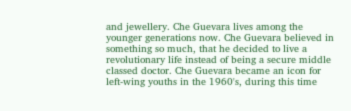and jewellery. Che Guevara lives among the younger generations now. Che Guevara believed in something so much, that he decided to live a revolutionary life instead of being a secure middle classed doctor. Che Guevara became an icon for left-wing youths in the 1960's, during this time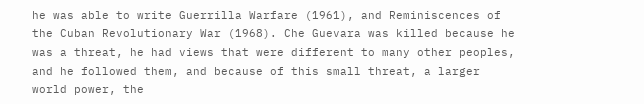he was able to write Guerrilla Warfare (1961), and Reminiscences of the Cuban Revolutionary War (1968). Che Guevara was killed because he was a threat, he had views that were different to many other peoples, and he followed them, and because of this small threat, a larger world power, the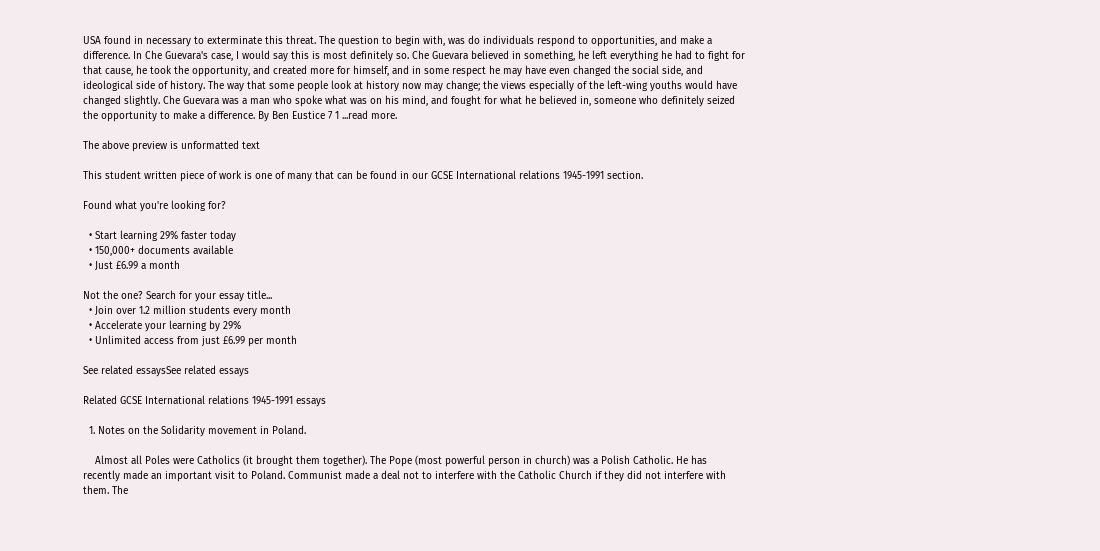USA found in necessary to exterminate this threat. The question to begin with, was do individuals respond to opportunities, and make a difference. In Che Guevara's case, I would say this is most definitely so. Che Guevara believed in something, he left everything he had to fight for that cause, he took the opportunity, and created more for himself, and in some respect he may have even changed the social side, and ideological side of history. The way that some people look at history now may change; the views especially of the left-wing youths would have changed slightly. Che Guevara was a man who spoke what was on his mind, and fought for what he believed in, someone who definitely seized the opportunity to make a difference. By Ben Eustice 7 1 ...read more.

The above preview is unformatted text

This student written piece of work is one of many that can be found in our GCSE International relations 1945-1991 section.

Found what you're looking for?

  • Start learning 29% faster today
  • 150,000+ documents available
  • Just £6.99 a month

Not the one? Search for your essay title...
  • Join over 1.2 million students every month
  • Accelerate your learning by 29%
  • Unlimited access from just £6.99 per month

See related essaysSee related essays

Related GCSE International relations 1945-1991 essays

  1. Notes on the Solidarity movement in Poland.

    Almost all Poles were Catholics (it brought them together). The Pope (most powerful person in church) was a Polish Catholic. He has recently made an important visit to Poland. Communist made a deal not to interfere with the Catholic Church if they did not interfere with them. The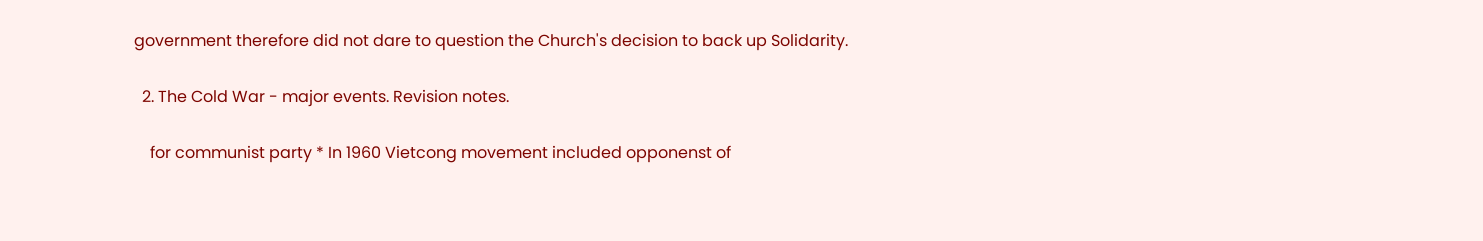government therefore did not dare to question the Church's decision to back up Solidarity.

  2. The Cold War - major events. Revision notes.

    for communist party * In 1960 Vietcong movement included opponenst of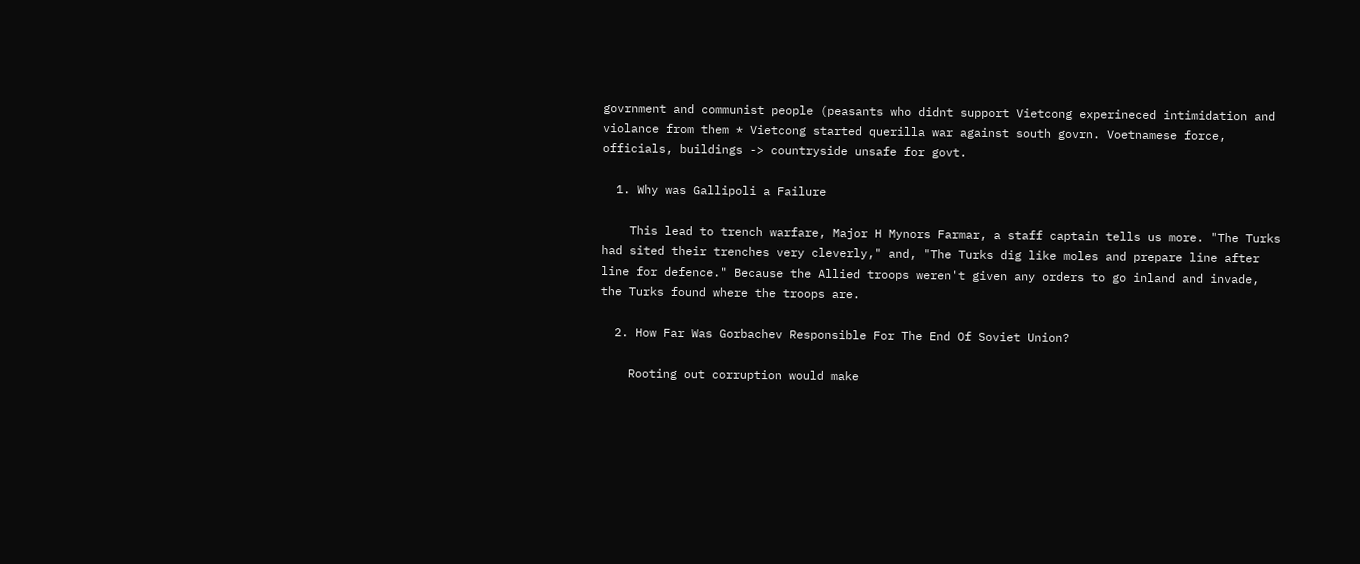govrnment and communist people (peasants who didnt support Vietcong experineced intimidation and violance from them * Vietcong started querilla war against south govrn. Voetnamese force, officials, buildings -> countryside unsafe for govt.

  1. Why was Gallipoli a Failure

    This lead to trench warfare, Major H Mynors Farmar, a staff captain tells us more. "The Turks had sited their trenches very cleverly," and, "The Turks dig like moles and prepare line after line for defence." Because the Allied troops weren't given any orders to go inland and invade, the Turks found where the troops are.

  2. How Far Was Gorbachev Responsible For The End Of Soviet Union?

    Rooting out corruption would make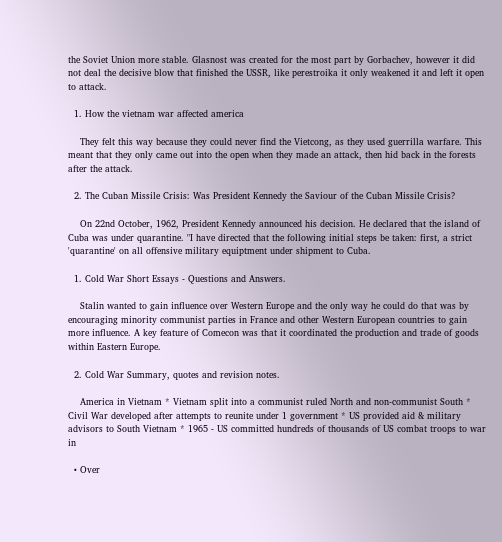the Soviet Union more stable. Glasnost was created for the most part by Gorbachev, however it did not deal the decisive blow that finished the USSR, like perestroika it only weakened it and left it open to attack.

  1. How the vietnam war affected america

    They felt this way because they could never find the Vietcong, as they used guerrilla warfare. This meant that they only came out into the open when they made an attack, then hid back in the forests after the attack.

  2. The Cuban Missile Crisis: Was President Kennedy the Saviour of the Cuban Missile Crisis?

    On 22nd October, 1962, President Kennedy announced his decision. He declared that the island of Cuba was under quarantine. "I have directed that the following initial steps be taken: first, a strict 'quarantine' on all offensive military equiptment under shipment to Cuba.

  1. Cold War Short Essays - Questions and Answers.

    Stalin wanted to gain influence over Western Europe and the only way he could do that was by encouraging minority communist parties in France and other Western European countries to gain more influence. A key feature of Comecon was that it coordinated the production and trade of goods within Eastern Europe.

  2. Cold War Summary, quotes and revision notes.

    America in Vietnam * Vietnam split into a communist ruled North and non-communist South * Civil War developed after attempts to reunite under 1 government * US provided aid & military advisors to South Vietnam * 1965 - US committed hundreds of thousands of US combat troops to war in

  • Over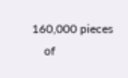160,000 pieces
    of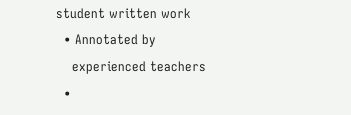student written work
  • Annotated by
    experienced teachers
  •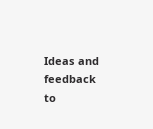Ideas and feedback to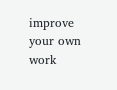improve your own work